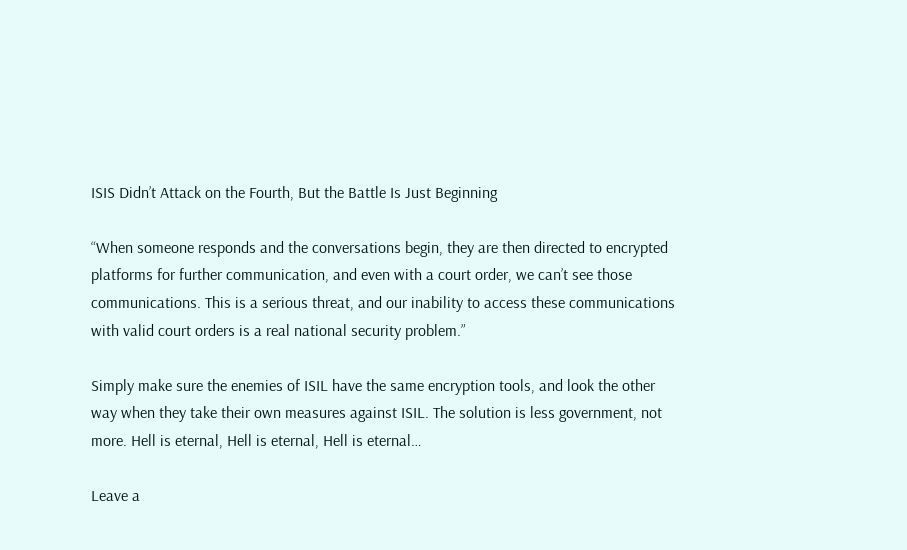ISIS Didn’t Attack on the Fourth, But the Battle Is Just Beginning

“When someone responds and the conversations begin, they are then directed to encrypted platforms for further communication, and even with a court order, we can’t see those communications. This is a serious threat, and our inability to access these communications with valid court orders is a real national security problem.”

Simply make sure the enemies of ISIL have the same encryption tools, and look the other way when they take their own measures against ISIL. The solution is less government, not more. Hell is eternal, Hell is eternal, Hell is eternal…

Leave a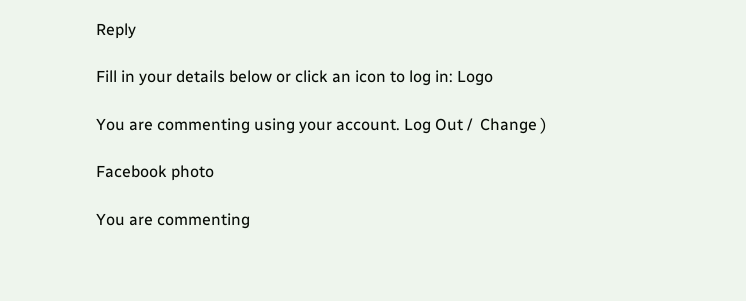Reply

Fill in your details below or click an icon to log in: Logo

You are commenting using your account. Log Out /  Change )

Facebook photo

You are commenting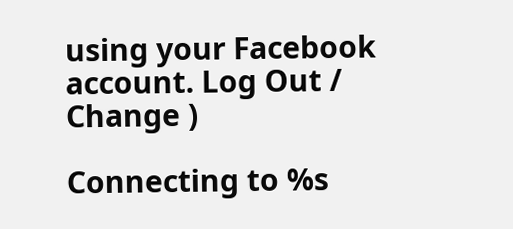using your Facebook account. Log Out /  Change )

Connecting to %s